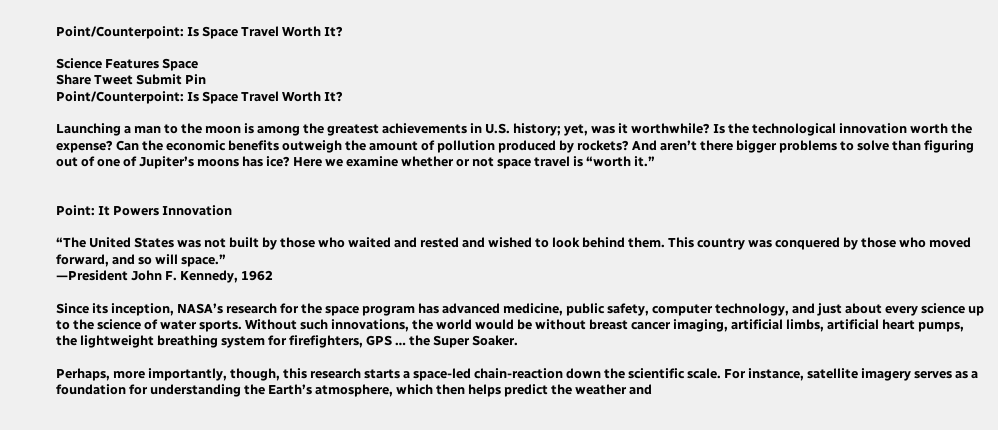Point/Counterpoint: Is Space Travel Worth It?

Science Features Space
Share Tweet Submit Pin
Point/Counterpoint: Is Space Travel Worth It?

Launching a man to the moon is among the greatest achievements in U.S. history; yet, was it worthwhile? Is the technological innovation worth the expense? Can the economic benefits outweigh the amount of pollution produced by rockets? And aren’t there bigger problems to solve than figuring out of one of Jupiter’s moons has ice? Here we examine whether or not space travel is “worth it.”


Point: It Powers Innovation

“The United States was not built by those who waited and rested and wished to look behind them. This country was conquered by those who moved forward, and so will space.”
—President John F. Kennedy, 1962

Since its inception, NASA’s research for the space program has advanced medicine, public safety, computer technology, and just about every science up to the science of water sports. Without such innovations, the world would be without breast cancer imaging, artificial limbs, artificial heart pumps, the lightweight breathing system for firefighters, GPS … the Super Soaker.

Perhaps, more importantly, though, this research starts a space-led chain-reaction down the scientific scale. For instance, satellite imagery serves as a foundation for understanding the Earth’s atmosphere, which then helps predict the weather and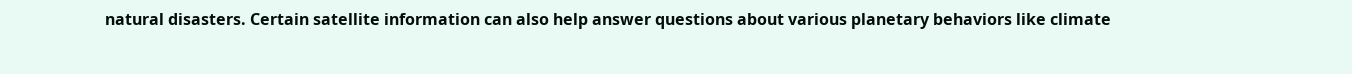natural disasters. Certain satellite information can also help answer questions about various planetary behaviors like climate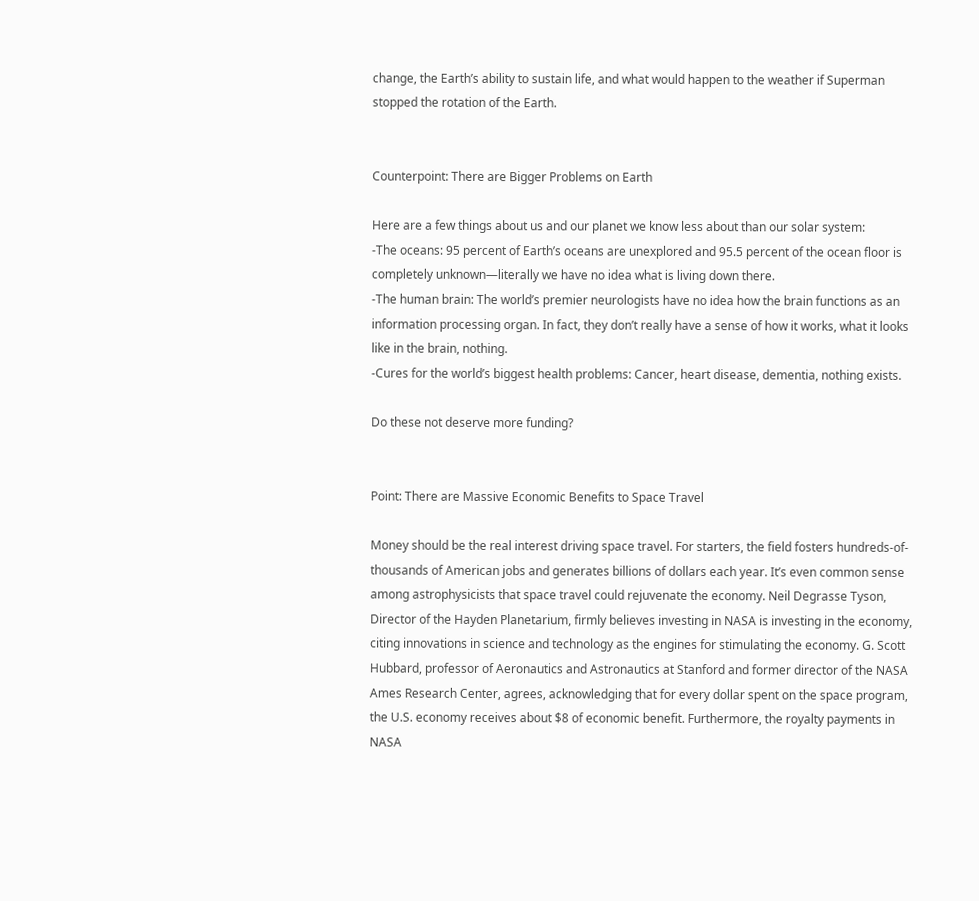change, the Earth’s ability to sustain life, and what would happen to the weather if Superman stopped the rotation of the Earth.


Counterpoint: There are Bigger Problems on Earth

Here are a few things about us and our planet we know less about than our solar system:
-The oceans: 95 percent of Earth’s oceans are unexplored and 95.5 percent of the ocean floor is completely unknown—literally we have no idea what is living down there.
-The human brain: The world’s premier neurologists have no idea how the brain functions as an information processing organ. In fact, they don’t really have a sense of how it works, what it looks like in the brain, nothing.
-Cures for the world’s biggest health problems: Cancer, heart disease, dementia, nothing exists.

Do these not deserve more funding?


Point: There are Massive Economic Benefits to Space Travel

Money should be the real interest driving space travel. For starters, the field fosters hundreds-of-thousands of American jobs and generates billions of dollars each year. It’s even common sense among astrophysicists that space travel could rejuvenate the economy. Neil Degrasse Tyson, Director of the Hayden Planetarium, firmly believes investing in NASA is investing in the economy, citing innovations in science and technology as the engines for stimulating the economy. G. Scott Hubbard, professor of Aeronautics and Astronautics at Stanford and former director of the NASA Ames Research Center, agrees, acknowledging that for every dollar spent on the space program, the U.S. economy receives about $8 of economic benefit. Furthermore, the royalty payments in NASA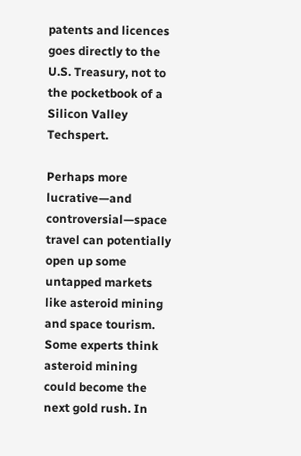patents and licences goes directly to the U.S. Treasury, not to the pocketbook of a Silicon Valley Techspert.

Perhaps more lucrative—and controversial—space travel can potentially open up some untapped markets like asteroid mining and space tourism. Some experts think asteroid mining could become the next gold rush. In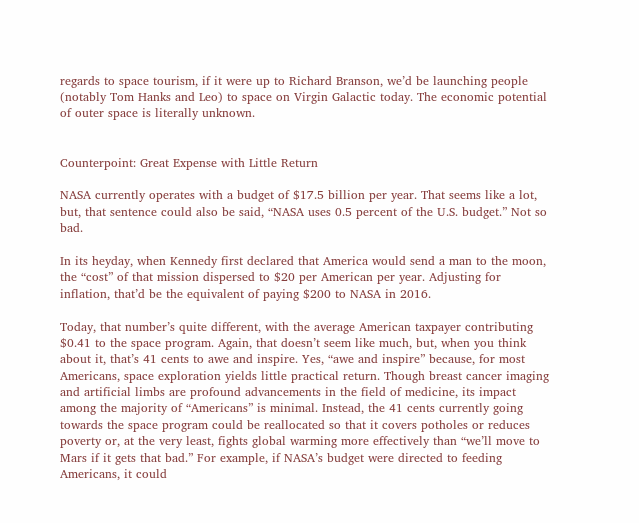regards to space tourism, if it were up to Richard Branson, we’d be launching people (notably Tom Hanks and Leo) to space on Virgin Galactic today. The economic potential of outer space is literally unknown.


Counterpoint: Great Expense with Little Return

NASA currently operates with a budget of $17.5 billion per year. That seems like a lot, but, that sentence could also be said, “NASA uses 0.5 percent of the U.S. budget.” Not so bad.

In its heyday, when Kennedy first declared that America would send a man to the moon, the “cost” of that mission dispersed to $20 per American per year. Adjusting for inflation, that’d be the equivalent of paying $200 to NASA in 2016.

Today, that number’s quite different, with the average American taxpayer contributing $0.41 to the space program. Again, that doesn’t seem like much, but, when you think about it, that’s 41 cents to awe and inspire. Yes, “awe and inspire” because, for most Americans, space exploration yields little practical return. Though breast cancer imaging and artificial limbs are profound advancements in the field of medicine, its impact among the majority of “Americans” is minimal. Instead, the 41 cents currently going towards the space program could be reallocated so that it covers potholes or reduces poverty or, at the very least, fights global warming more effectively than “we’ll move to Mars if it gets that bad.” For example, if NASA’s budget were directed to feeding Americans, it could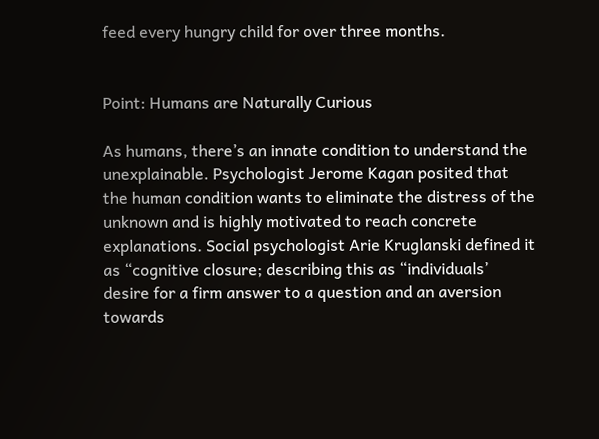feed every hungry child for over three months.


Point: Humans are Naturally Curious

As humans, there’s an innate condition to understand the unexplainable. Psychologist Jerome Kagan posited that the human condition wants to eliminate the distress of the unknown and is highly motivated to reach concrete explanations. Social psychologist Arie Kruglanski defined it as “cognitive closure; describing this as “individuals’ desire for a firm answer to a question and an aversion towards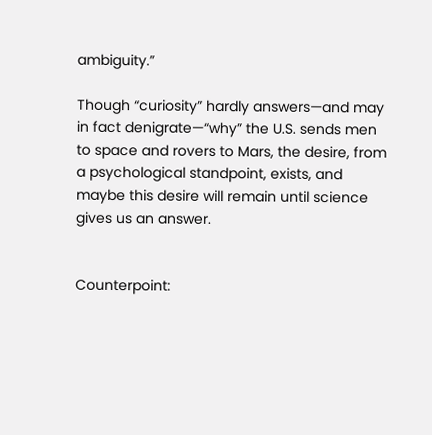ambiguity.”

Though “curiosity” hardly answers—and may in fact denigrate—“why” the U.S. sends men to space and rovers to Mars, the desire, from a psychological standpoint, exists, and maybe this desire will remain until science gives us an answer.


Counterpoint: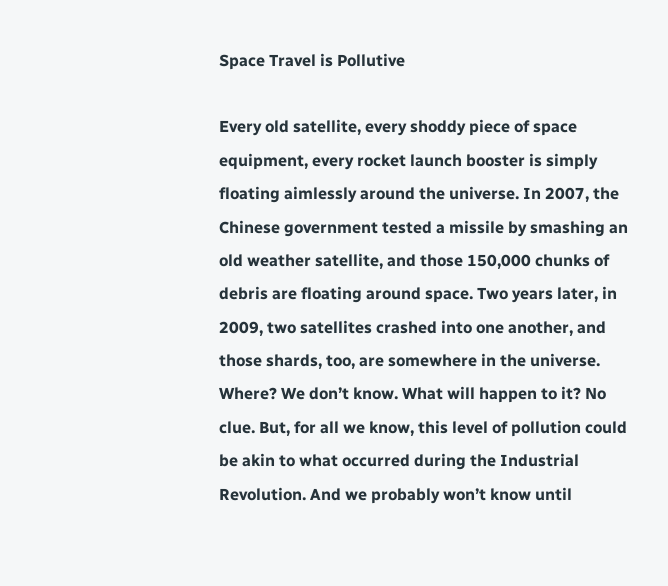Space Travel is Pollutive

Every old satellite, every shoddy piece of space equipment, every rocket launch booster is simply floating aimlessly around the universe. In 2007, the Chinese government tested a missile by smashing an old weather satellite, and those 150,000 chunks of debris are floating around space. Two years later, in 2009, two satellites crashed into one another, and those shards, too, are somewhere in the universe. Where? We don’t know. What will happen to it? No clue. But, for all we know, this level of pollution could be akin to what occurred during the Industrial Revolution. And we probably won’t know until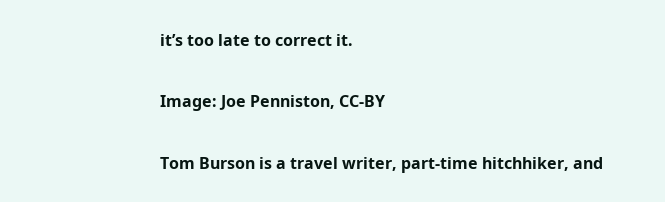it’s too late to correct it.

Image: Joe Penniston, CC-BY

Tom Burson is a travel writer, part-time hitchhiker, and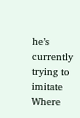he’s currently trying to imitate Where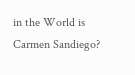in the World is Carmen Sandiego?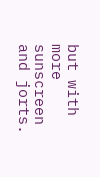but with more sunscreen and jorts.